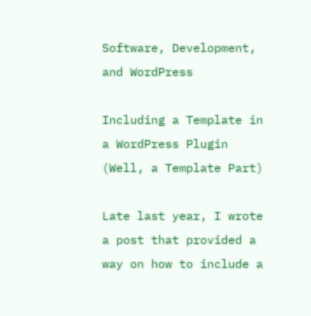Software, Development, and WordPress

Including a Template in a WordPress Plugin (Well, a Template Part)

Late last year, I wrote a post that provided a way on how to include a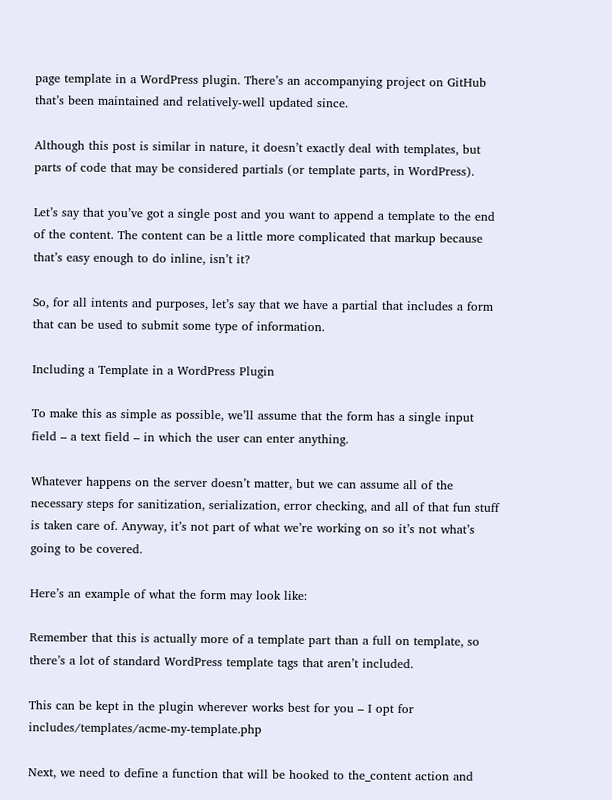page template in a WordPress plugin. There’s an accompanying project on GitHub that’s been maintained and relatively-well updated since.

Although this post is similar in nature, it doesn’t exactly deal with templates, but parts of code that may be considered partials (or template parts, in WordPress).

Let’s say that you’ve got a single post and you want to append a template to the end of the content. The content can be a little more complicated that markup because that’s easy enough to do inline, isn’t it?

So, for all intents and purposes, let’s say that we have a partial that includes a form that can be used to submit some type of information.

Including a Template in a WordPress Plugin

To make this as simple as possible, we’ll assume that the form has a single input field – a text field – in which the user can enter anything.

Whatever happens on the server doesn’t matter, but we can assume all of the necessary steps for sanitization, serialization, error checking, and all of that fun stuff is taken care of. Anyway, it’s not part of what we’re working on so it’s not what’s going to be covered.

Here’s an example of what the form may look like:

Remember that this is actually more of a template part than a full on template, so there’s a lot of standard WordPress template tags that aren’t included.

This can be kept in the plugin wherever works best for you – I opt for includes/templates/acme-my-template.php

Next, we need to define a function that will be hooked to the_content action and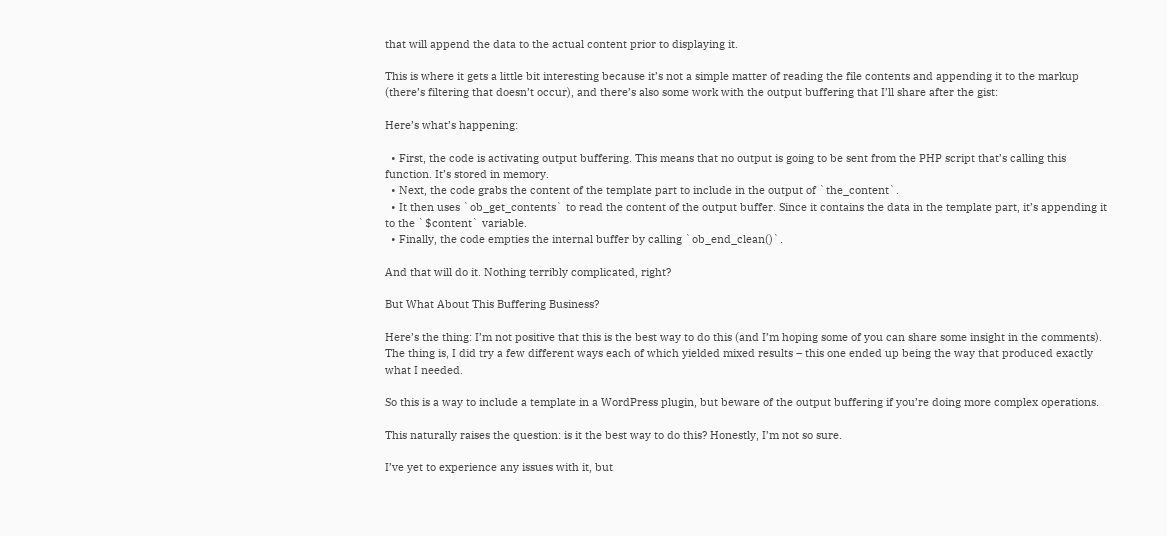that will append the data to the actual content prior to displaying it.

This is where it gets a little bit interesting because it’s not a simple matter of reading the file contents and appending it to the markup (there’s filtering that doesn’t occur), and there’s also some work with the output buffering that I’ll share after the gist:

Here’s what’s happening:

  • First, the code is activating output buffering. This means that no output is going to be sent from the PHP script that’s calling this function. It’s stored in memory.
  • Next, the code grabs the content of the template part to include in the output of `the_content`.
  • It then uses `ob_get_contents` to read the content of the output buffer. Since it contains the data in the template part, it’s appending it to the `$content` variable.
  • Finally, the code empties the internal buffer by calling `ob_end_clean()`.

And that will do it. Nothing terribly complicated, right?

But What About This Buffering Business?

Here’s the thing: I’m not positive that this is the best way to do this (and I’m hoping some of you can share some insight in the comments). The thing is, I did try a few different ways each of which yielded mixed results – this one ended up being the way that produced exactly what I needed.

So this is a way to include a template in a WordPress plugin, but beware of the output buffering if you’re doing more complex operations.

This naturally raises the question: is it the best way to do this? Honestly, I’m not so sure.

I’ve yet to experience any issues with it, but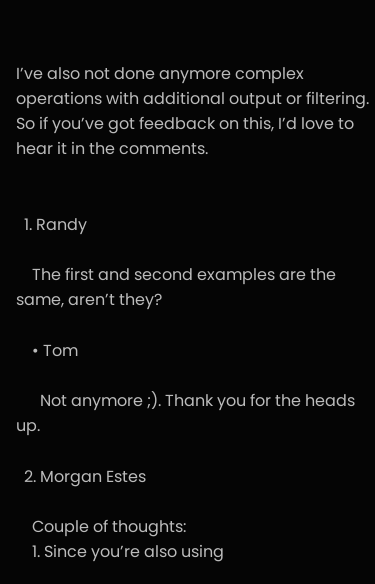I’ve also not done anymore complex operations with additional output or filtering. So if you’ve got feedback on this, I’d love to hear it in the comments.


  1. Randy

    The first and second examples are the same, aren’t they?

    • Tom

      Not anymore ;). Thank you for the heads up.

  2. Morgan Estes

    Couple of thoughts:
    1. Since you’re also using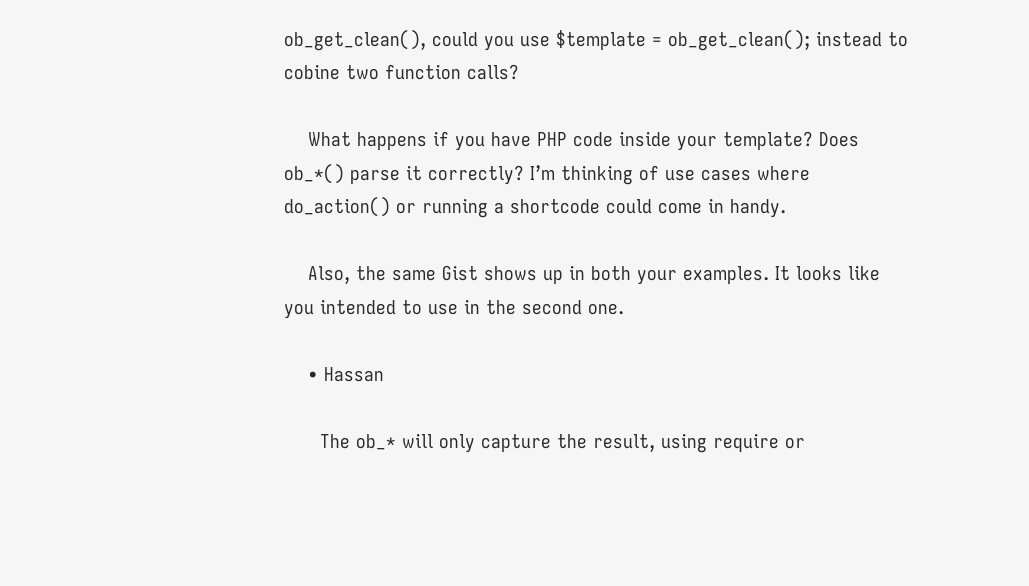ob_get_clean(), could you use $template = ob_get_clean(); instead to cobine two function calls?

    What happens if you have PHP code inside your template? Does ob_*() parse it correctly? I’m thinking of use cases where do_action() or running a shortcode could come in handy.

    Also, the same Gist shows up in both your examples. It looks like you intended to use in the second one.

    • Hassan

      The ob_* will only capture the result, using require or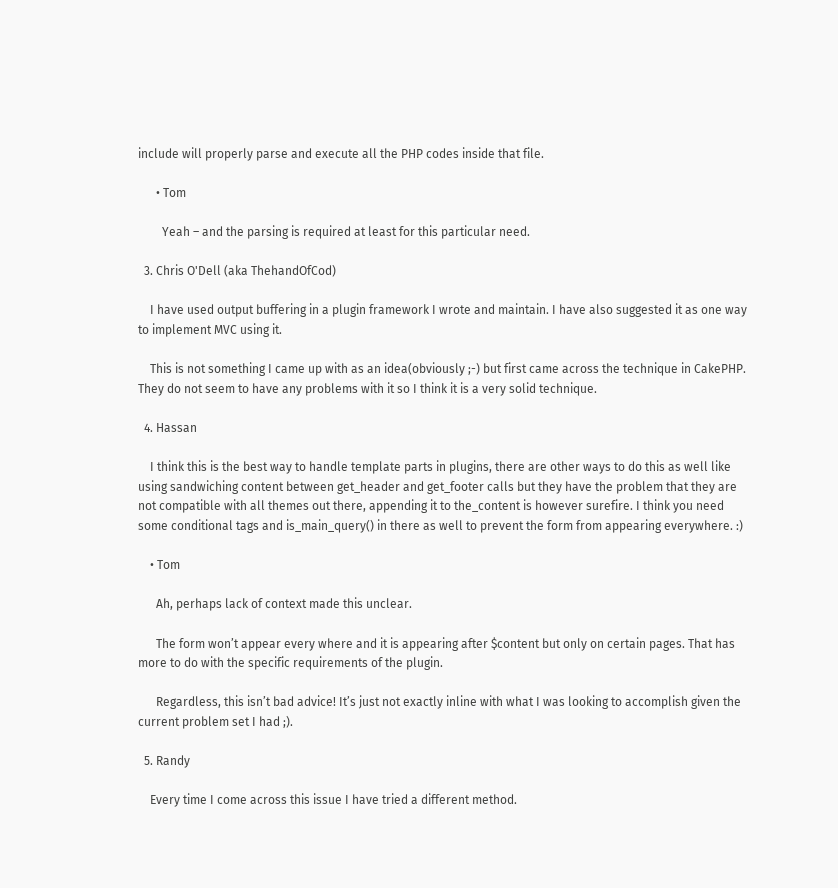include will properly parse and execute all the PHP codes inside that file.

      • Tom

        Yeah – and the parsing is required at least for this particular need.

  3. Chris O'Dell (aka ThehandOfCod)

    I have used output buffering in a plugin framework I wrote and maintain. I have also suggested it as one way to implement MVC using it.

    This is not something I came up with as an idea(obviously ;-) but first came across the technique in CakePHP. They do not seem to have any problems with it so I think it is a very solid technique.

  4. Hassan

    I think this is the best way to handle template parts in plugins, there are other ways to do this as well like using sandwiching content between get_header and get_footer calls but they have the problem that they are not compatible with all themes out there, appending it to the_content is however surefire. I think you need some conditional tags and is_main_query() in there as well to prevent the form from appearing everywhere. :)

    • Tom

      Ah, perhaps lack of context made this unclear.

      The form won’t appear every where and it is appearing after $content but only on certain pages. That has more to do with the specific requirements of the plugin.

      Regardless, this isn’t bad advice! It’s just not exactly inline with what I was looking to accomplish given the current problem set I had ;).

  5. Randy

    Every time I come across this issue I have tried a different method.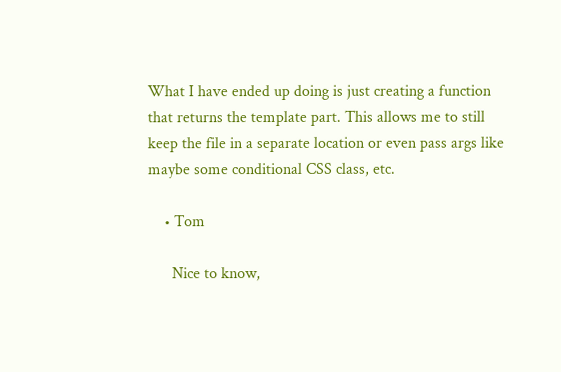What I have ended up doing is just creating a function that returns the template part. This allows me to still keep the file in a separate location or even pass args like maybe some conditional CSS class, etc.

    • Tom

      Nice to know,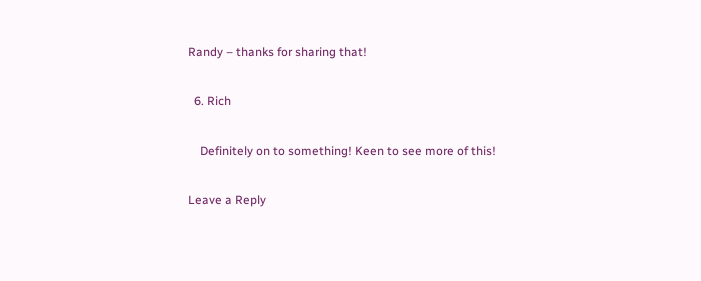Randy – thanks for sharing that!

  6. Rich

    Definitely on to something! Keen to see more of this!

Leave a Reply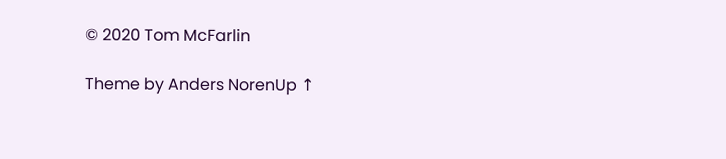© 2020 Tom McFarlin

Theme by Anders NorenUp ↑